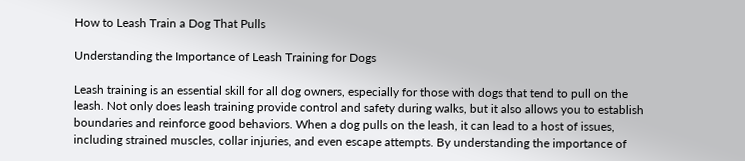How to Leash Train a Dog That Pulls

Understanding the Importance of Leash Training for Dogs

Leash training is an essential skill for all dog owners, especially for those with dogs that tend to pull on the leash. Not only does leash training provide control and safety during walks, but it also allows you to establish boundaries and reinforce good behaviors. When a dog pulls on the leash, it can lead to a host of issues, including strained muscles, collar injuries, and even escape attempts. By understanding the importance of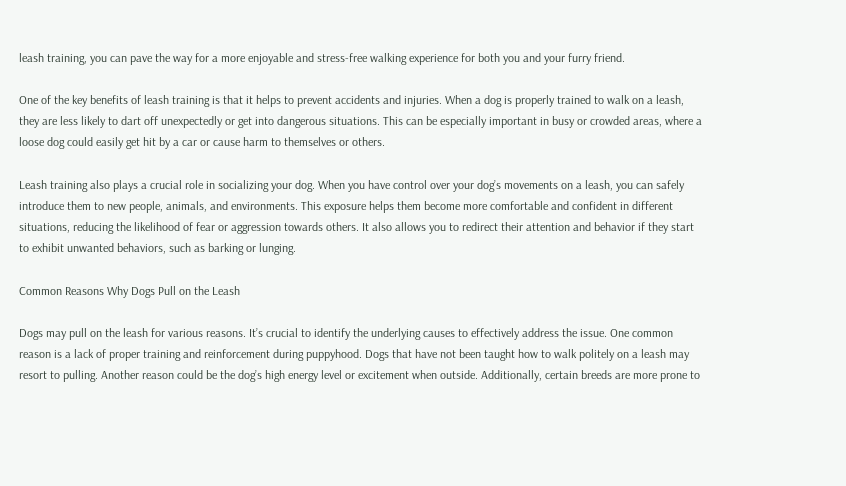leash training, you can pave the way for a more enjoyable and stress-free walking experience for both you and your furry friend.

One of the key benefits of leash training is that it helps to prevent accidents and injuries. When a dog is properly trained to walk on a leash, they are less likely to dart off unexpectedly or get into dangerous situations. This can be especially important in busy or crowded areas, where a loose dog could easily get hit by a car or cause harm to themselves or others.

Leash training also plays a crucial role in socializing your dog. When you have control over your dog’s movements on a leash, you can safely introduce them to new people, animals, and environments. This exposure helps them become more comfortable and confident in different situations, reducing the likelihood of fear or aggression towards others. It also allows you to redirect their attention and behavior if they start to exhibit unwanted behaviors, such as barking or lunging.

Common Reasons Why Dogs Pull on the Leash

Dogs may pull on the leash for various reasons. It’s crucial to identify the underlying causes to effectively address the issue. One common reason is a lack of proper training and reinforcement during puppyhood. Dogs that have not been taught how to walk politely on a leash may resort to pulling. Another reason could be the dog’s high energy level or excitement when outside. Additionally, certain breeds are more prone to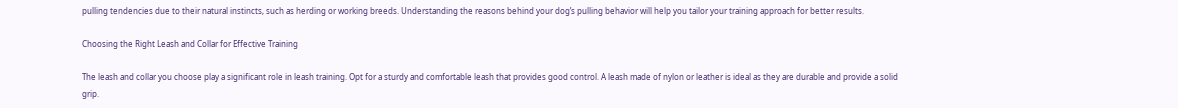pulling tendencies due to their natural instincts, such as herding or working breeds. Understanding the reasons behind your dog’s pulling behavior will help you tailor your training approach for better results.

Choosing the Right Leash and Collar for Effective Training

The leash and collar you choose play a significant role in leash training. Opt for a sturdy and comfortable leash that provides good control. A leash made of nylon or leather is ideal as they are durable and provide a solid grip.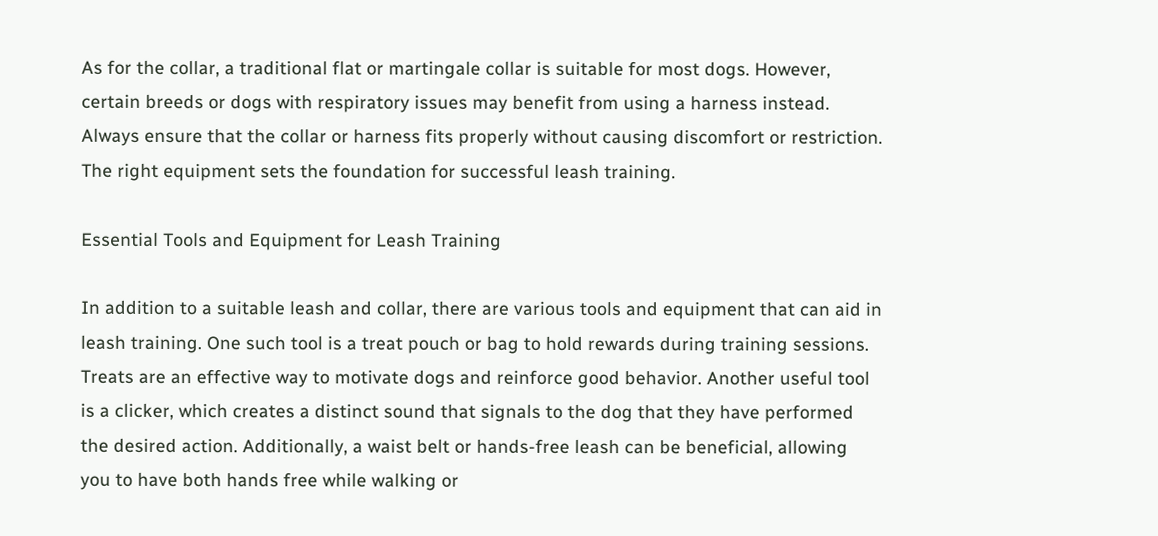As for the collar, a traditional flat or martingale collar is suitable for most dogs. However, certain breeds or dogs with respiratory issues may benefit from using a harness instead. Always ensure that the collar or harness fits properly without causing discomfort or restriction. The right equipment sets the foundation for successful leash training.

Essential Tools and Equipment for Leash Training

In addition to a suitable leash and collar, there are various tools and equipment that can aid in leash training. One such tool is a treat pouch or bag to hold rewards during training sessions. Treats are an effective way to motivate dogs and reinforce good behavior. Another useful tool is a clicker, which creates a distinct sound that signals to the dog that they have performed the desired action. Additionally, a waist belt or hands-free leash can be beneficial, allowing you to have both hands free while walking or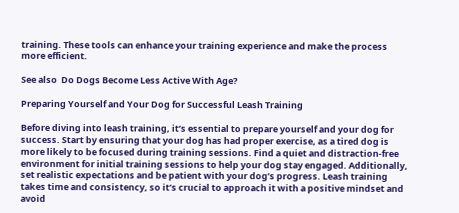training. These tools can enhance your training experience and make the process more efficient.

See also  Do Dogs Become Less Active With Age?

Preparing Yourself and Your Dog for Successful Leash Training

Before diving into leash training, it’s essential to prepare yourself and your dog for success. Start by ensuring that your dog has had proper exercise, as a tired dog is more likely to be focused during training sessions. Find a quiet and distraction-free environment for initial training sessions to help your dog stay engaged. Additionally, set realistic expectations and be patient with your dog’s progress. Leash training takes time and consistency, so it’s crucial to approach it with a positive mindset and avoid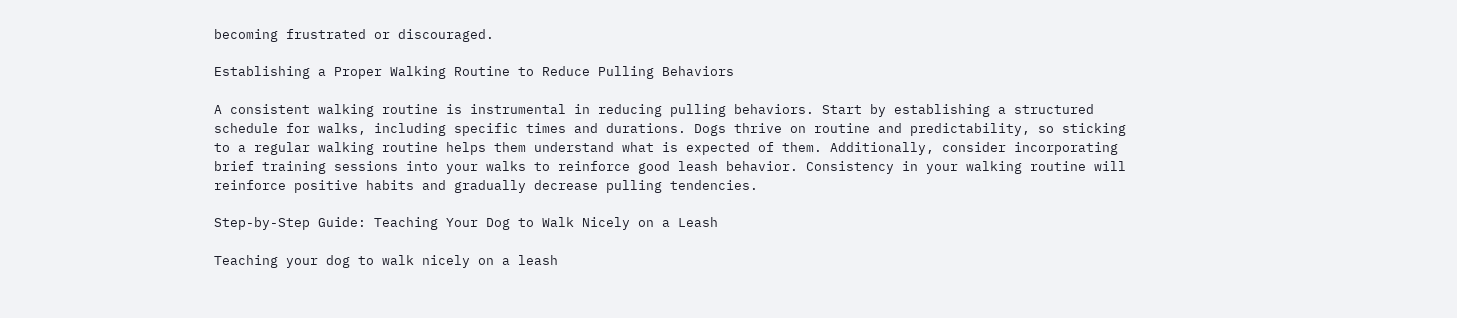becoming frustrated or discouraged.

Establishing a Proper Walking Routine to Reduce Pulling Behaviors

A consistent walking routine is instrumental in reducing pulling behaviors. Start by establishing a structured schedule for walks, including specific times and durations. Dogs thrive on routine and predictability, so sticking to a regular walking routine helps them understand what is expected of them. Additionally, consider incorporating brief training sessions into your walks to reinforce good leash behavior. Consistency in your walking routine will reinforce positive habits and gradually decrease pulling tendencies.

Step-by-Step Guide: Teaching Your Dog to Walk Nicely on a Leash

Teaching your dog to walk nicely on a leash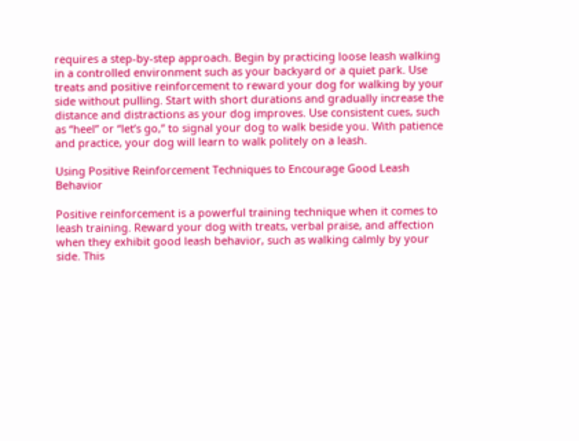requires a step-by-step approach. Begin by practicing loose leash walking in a controlled environment such as your backyard or a quiet park. Use treats and positive reinforcement to reward your dog for walking by your side without pulling. Start with short durations and gradually increase the distance and distractions as your dog improves. Use consistent cues, such as “heel” or “let’s go,” to signal your dog to walk beside you. With patience and practice, your dog will learn to walk politely on a leash.

Using Positive Reinforcement Techniques to Encourage Good Leash Behavior

Positive reinforcement is a powerful training technique when it comes to leash training. Reward your dog with treats, verbal praise, and affection when they exhibit good leash behavior, such as walking calmly by your side. This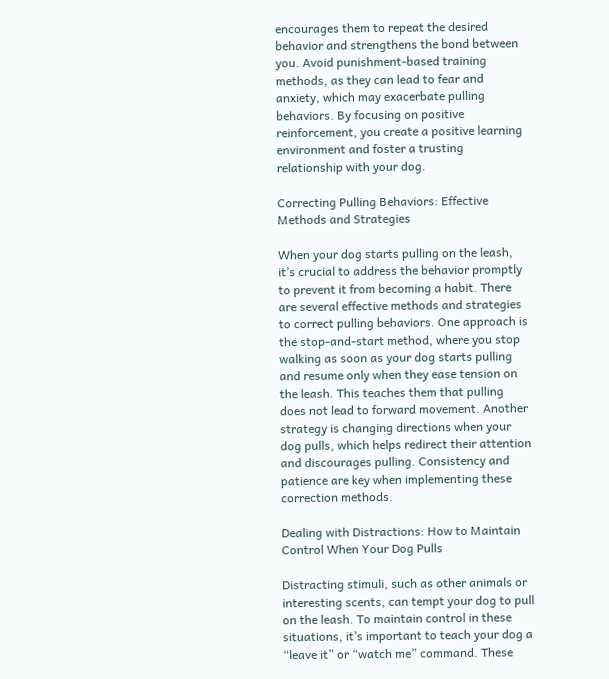encourages them to repeat the desired behavior and strengthens the bond between you. Avoid punishment-based training methods, as they can lead to fear and anxiety, which may exacerbate pulling behaviors. By focusing on positive reinforcement, you create a positive learning environment and foster a trusting relationship with your dog.

Correcting Pulling Behaviors: Effective Methods and Strategies

When your dog starts pulling on the leash, it’s crucial to address the behavior promptly to prevent it from becoming a habit. There are several effective methods and strategies to correct pulling behaviors. One approach is the stop-and-start method, where you stop walking as soon as your dog starts pulling and resume only when they ease tension on the leash. This teaches them that pulling does not lead to forward movement. Another strategy is changing directions when your dog pulls, which helps redirect their attention and discourages pulling. Consistency and patience are key when implementing these correction methods.

Dealing with Distractions: How to Maintain Control When Your Dog Pulls

Distracting stimuli, such as other animals or interesting scents, can tempt your dog to pull on the leash. To maintain control in these situations, it’s important to teach your dog a “leave it” or “watch me” command. These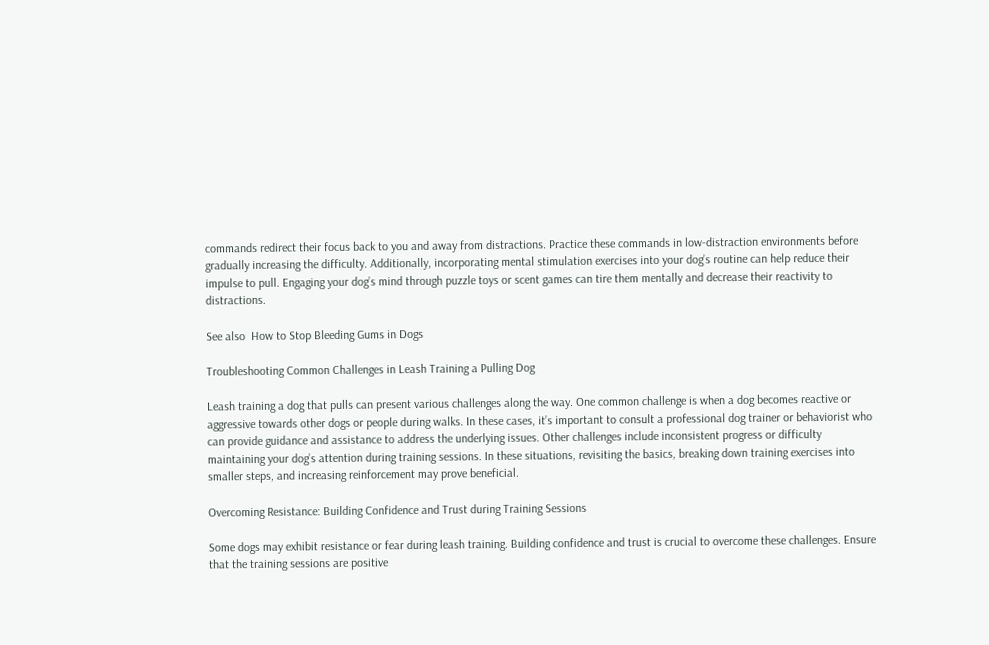commands redirect their focus back to you and away from distractions. Practice these commands in low-distraction environments before gradually increasing the difficulty. Additionally, incorporating mental stimulation exercises into your dog’s routine can help reduce their impulse to pull. Engaging your dog’s mind through puzzle toys or scent games can tire them mentally and decrease their reactivity to distractions.

See also  How to Stop Bleeding Gums in Dogs

Troubleshooting Common Challenges in Leash Training a Pulling Dog

Leash training a dog that pulls can present various challenges along the way. One common challenge is when a dog becomes reactive or aggressive towards other dogs or people during walks. In these cases, it’s important to consult a professional dog trainer or behaviorist who can provide guidance and assistance to address the underlying issues. Other challenges include inconsistent progress or difficulty maintaining your dog’s attention during training sessions. In these situations, revisiting the basics, breaking down training exercises into smaller steps, and increasing reinforcement may prove beneficial.

Overcoming Resistance: Building Confidence and Trust during Training Sessions

Some dogs may exhibit resistance or fear during leash training. Building confidence and trust is crucial to overcome these challenges. Ensure that the training sessions are positive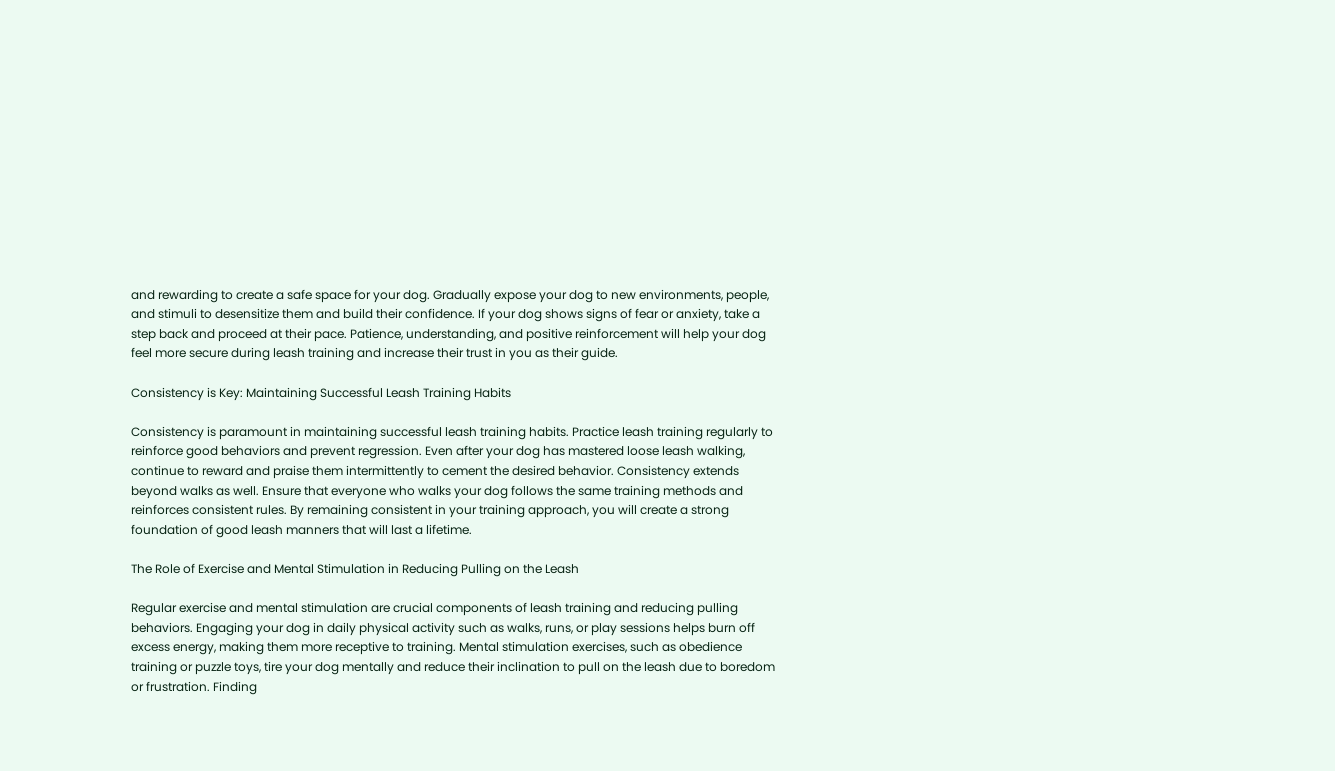and rewarding to create a safe space for your dog. Gradually expose your dog to new environments, people, and stimuli to desensitize them and build their confidence. If your dog shows signs of fear or anxiety, take a step back and proceed at their pace. Patience, understanding, and positive reinforcement will help your dog feel more secure during leash training and increase their trust in you as their guide.

Consistency is Key: Maintaining Successful Leash Training Habits

Consistency is paramount in maintaining successful leash training habits. Practice leash training regularly to reinforce good behaviors and prevent regression. Even after your dog has mastered loose leash walking, continue to reward and praise them intermittently to cement the desired behavior. Consistency extends beyond walks as well. Ensure that everyone who walks your dog follows the same training methods and reinforces consistent rules. By remaining consistent in your training approach, you will create a strong foundation of good leash manners that will last a lifetime.

The Role of Exercise and Mental Stimulation in Reducing Pulling on the Leash

Regular exercise and mental stimulation are crucial components of leash training and reducing pulling behaviors. Engaging your dog in daily physical activity such as walks, runs, or play sessions helps burn off excess energy, making them more receptive to training. Mental stimulation exercises, such as obedience training or puzzle toys, tire your dog mentally and reduce their inclination to pull on the leash due to boredom or frustration. Finding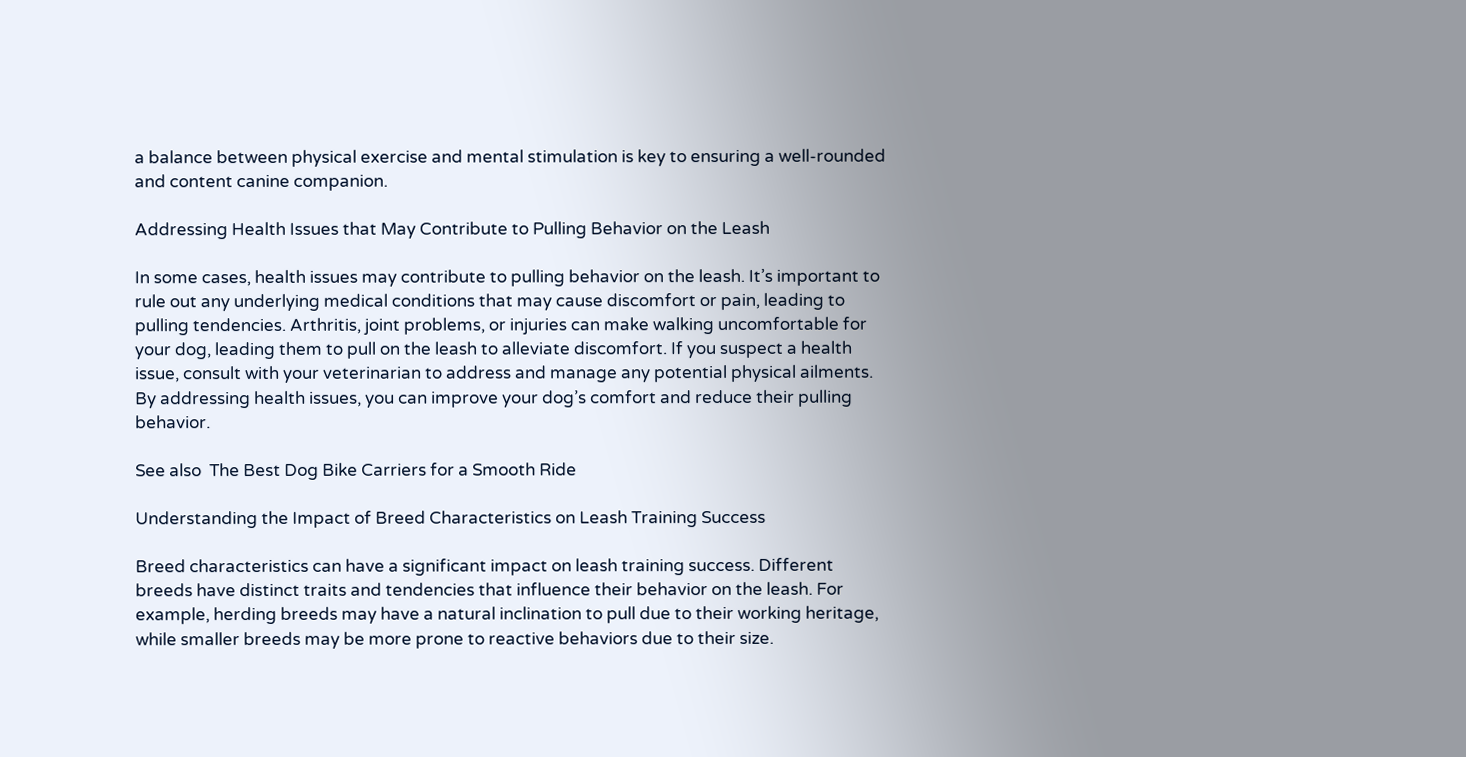a balance between physical exercise and mental stimulation is key to ensuring a well-rounded and content canine companion.

Addressing Health Issues that May Contribute to Pulling Behavior on the Leash

In some cases, health issues may contribute to pulling behavior on the leash. It’s important to rule out any underlying medical conditions that may cause discomfort or pain, leading to pulling tendencies. Arthritis, joint problems, or injuries can make walking uncomfortable for your dog, leading them to pull on the leash to alleviate discomfort. If you suspect a health issue, consult with your veterinarian to address and manage any potential physical ailments. By addressing health issues, you can improve your dog’s comfort and reduce their pulling behavior.

See also  The Best Dog Bike Carriers for a Smooth Ride

Understanding the Impact of Breed Characteristics on Leash Training Success

Breed characteristics can have a significant impact on leash training success. Different breeds have distinct traits and tendencies that influence their behavior on the leash. For example, herding breeds may have a natural inclination to pull due to their working heritage, while smaller breeds may be more prone to reactive behaviors due to their size.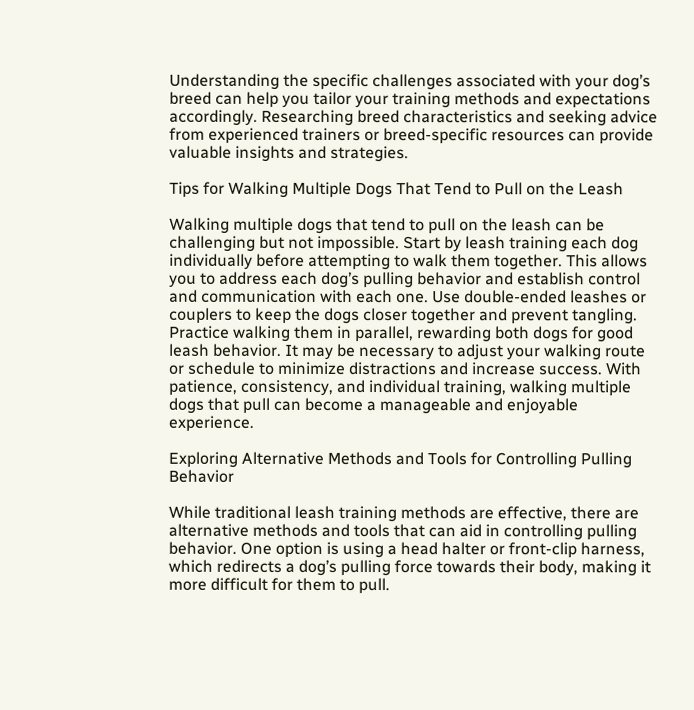Understanding the specific challenges associated with your dog’s breed can help you tailor your training methods and expectations accordingly. Researching breed characteristics and seeking advice from experienced trainers or breed-specific resources can provide valuable insights and strategies.

Tips for Walking Multiple Dogs That Tend to Pull on the Leash

Walking multiple dogs that tend to pull on the leash can be challenging but not impossible. Start by leash training each dog individually before attempting to walk them together. This allows you to address each dog’s pulling behavior and establish control and communication with each one. Use double-ended leashes or couplers to keep the dogs closer together and prevent tangling. Practice walking them in parallel, rewarding both dogs for good leash behavior. It may be necessary to adjust your walking route or schedule to minimize distractions and increase success. With patience, consistency, and individual training, walking multiple dogs that pull can become a manageable and enjoyable experience.

Exploring Alternative Methods and Tools for Controlling Pulling Behavior

While traditional leash training methods are effective, there are alternative methods and tools that can aid in controlling pulling behavior. One option is using a head halter or front-clip harness, which redirects a dog’s pulling force towards their body, making it more difficult for them to pull.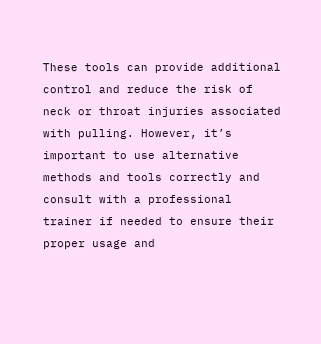These tools can provide additional control and reduce the risk of neck or throat injuries associated with pulling. However, it’s important to use alternative methods and tools correctly and consult with a professional trainer if needed to ensure their proper usage and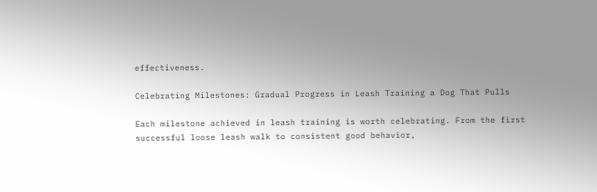effectiveness.

Celebrating Milestones: Gradual Progress in Leash Training a Dog That Pulls

Each milestone achieved in leash training is worth celebrating. From the first successful loose leash walk to consistent good behavior,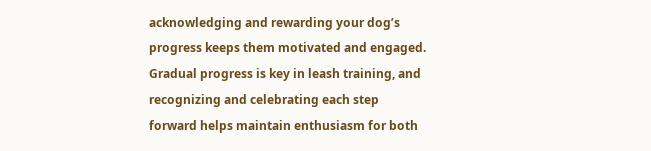acknowledging and rewarding your dog’s progress keeps them motivated and engaged. Gradual progress is key in leash training, and recognizing and celebrating each step forward helps maintain enthusiasm for both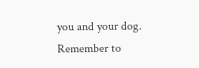you and your dog. Remember to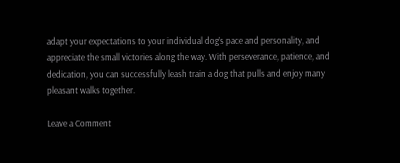adapt your expectations to your individual dog’s pace and personality, and appreciate the small victories along the way. With perseverance, patience, and dedication, you can successfully leash train a dog that pulls and enjoy many pleasant walks together.

Leave a Comment